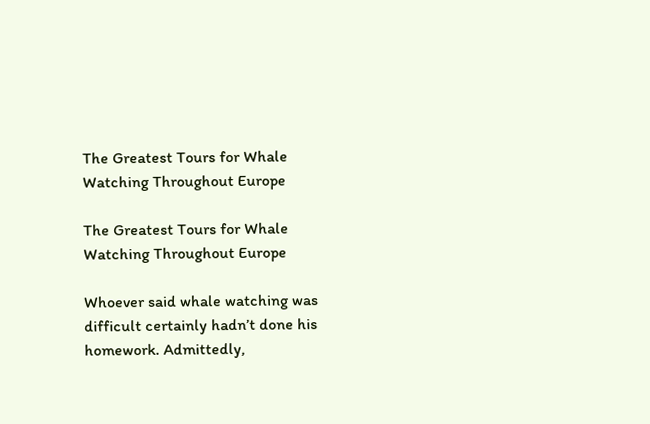The Greatest Tours for Whale Watching Throughout Europe

The Greatest Tours for Whale Watching Throughout Europe

Whoever said whale watching was difficult certainly hadn’t done his homework. Admittedly,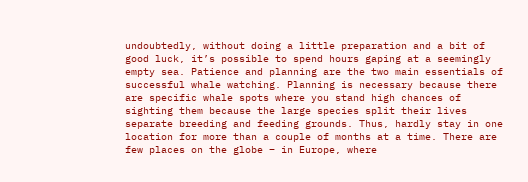undoubtedly, without doing a little preparation and a bit of good luck, it’s possible to spend hours gaping at a seemingly empty sea. Patience and planning are the two main essentials of successful whale watching. Planning is necessary because there are specific whale spots where you stand high chances of sighting them because the large species split their lives separate breeding and feeding grounds. Thus, hardly stay in one location for more than a couple of months at a time. There are few places on the globe – in Europe, where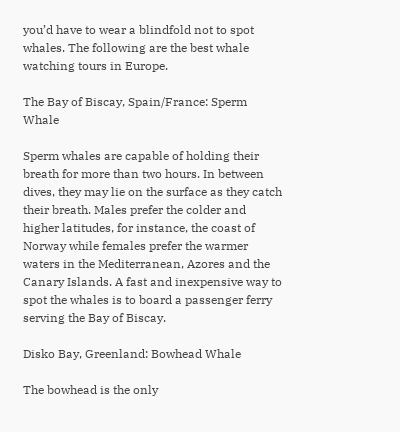you’d have to wear a blindfold not to spot whales. The following are the best whale watching tours in Europe.

The Bay of Biscay, Spain/France: Sperm Whale

Sperm whales are capable of holding their breath for more than two hours. In between dives, they may lie on the surface as they catch their breath. Males prefer the colder and higher latitudes, for instance, the coast of Norway while females prefer the warmer waters in the Mediterranean, Azores and the Canary Islands. A fast and inexpensive way to spot the whales is to board a passenger ferry serving the Bay of Biscay.

Disko Bay, Greenland: Bowhead Whale

The bowhead is the only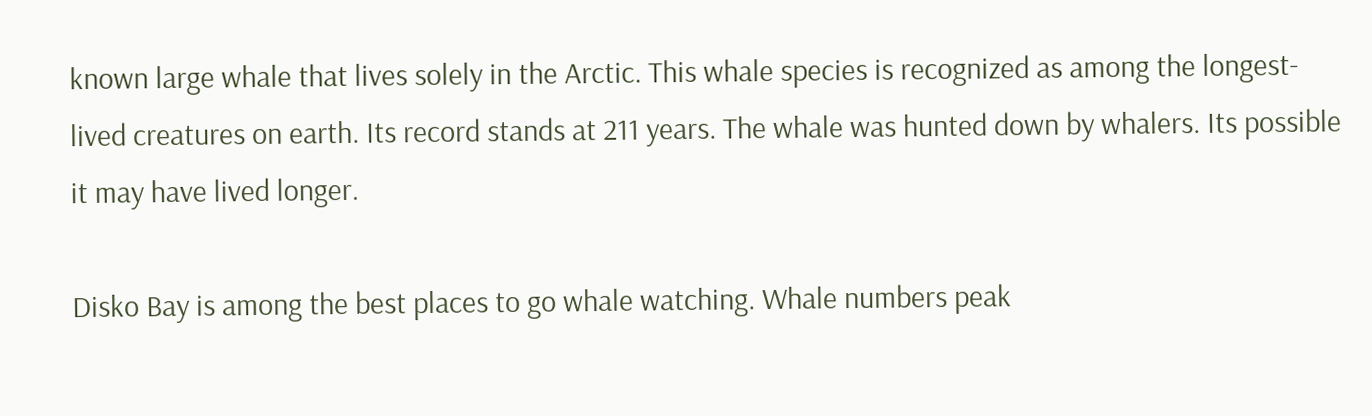known large whale that lives solely in the Arctic. This whale species is recognized as among the longest-lived creatures on earth. Its record stands at 211 years. The whale was hunted down by whalers. Its possible it may have lived longer.

Disko Bay is among the best places to go whale watching. Whale numbers peak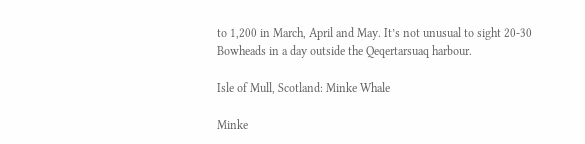to 1,200 in March, April and May. It’s not unusual to sight 20-30 Bowheads in a day outside the Qeqertarsuaq harbour.

Isle of Mull, Scotland: Minke Whale

Minke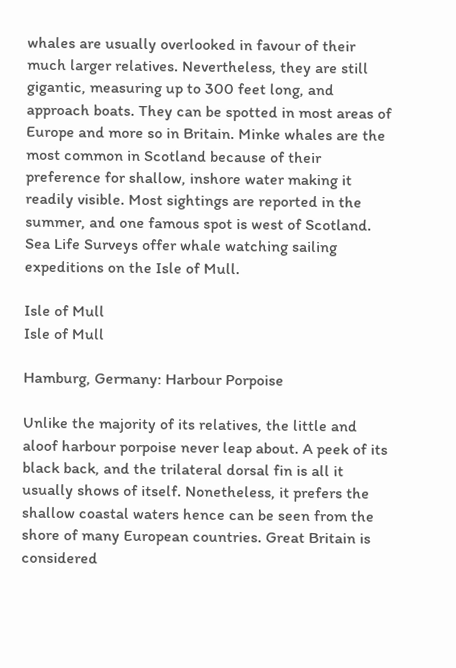whales are usually overlooked in favour of their much larger relatives. Nevertheless, they are still gigantic, measuring up to 300 feet long, and approach boats. They can be spotted in most areas of Europe and more so in Britain. Minke whales are the most common in Scotland because of their preference for shallow, inshore water making it readily visible. Most sightings are reported in the summer, and one famous spot is west of Scotland. Sea Life Surveys offer whale watching sailing expeditions on the Isle of Mull.

Isle of Mull
Isle of Mull

Hamburg, Germany: Harbour Porpoise

Unlike the majority of its relatives, the little and aloof harbour porpoise never leap about. A peek of its black back, and the trilateral dorsal fin is all it usually shows of itself. Nonetheless, it prefers the shallow coastal waters hence can be seen from the shore of many European countries. Great Britain is considered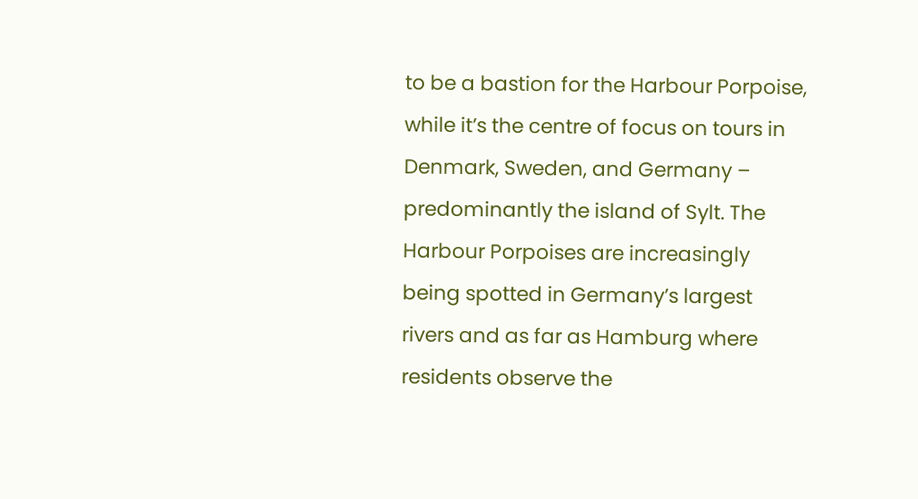to be a bastion for the Harbour Porpoise, while it’s the centre of focus on tours in Denmark, Sweden, and Germany – predominantly the island of Sylt. The Harbour Porpoises are increasingly being spotted in Germany’s largest rivers and as far as Hamburg where residents observe the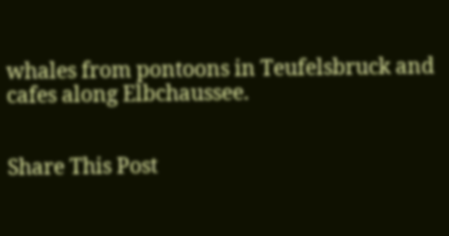whales from pontoons in Teufelsbruck and cafes along Elbchaussee.


Share This Post